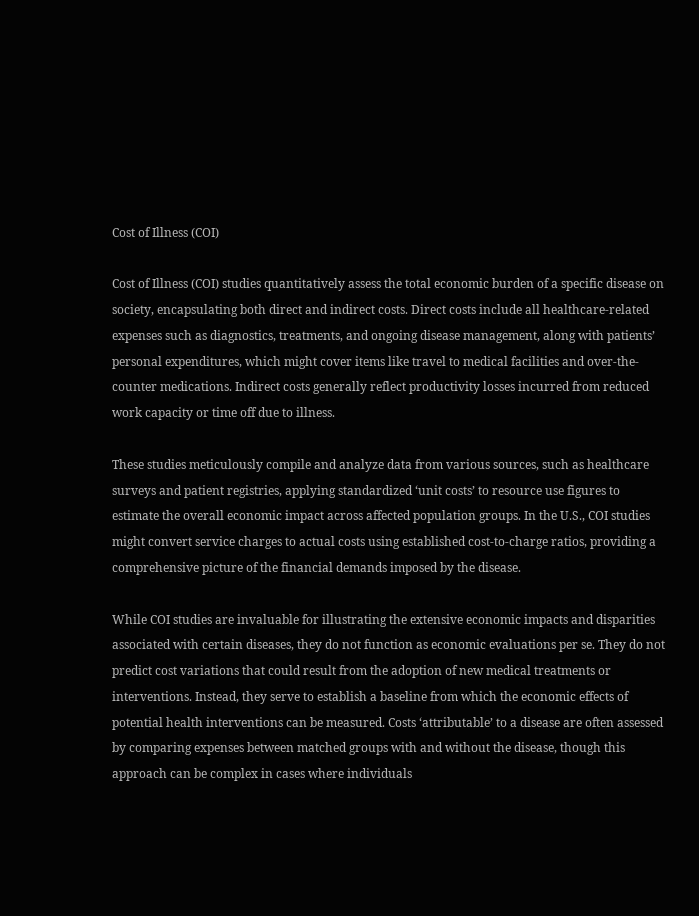Cost of Illness (COI)

Cost of Illness (COI) studies quantitatively assess the total economic burden of a specific disease on society, encapsulating both direct and indirect costs. Direct costs include all healthcare-related expenses such as diagnostics, treatments, and ongoing disease management, along with patients’ personal expenditures, which might cover items like travel to medical facilities and over-the-counter medications. Indirect costs generally reflect productivity losses incurred from reduced work capacity or time off due to illness.

These studies meticulously compile and analyze data from various sources, such as healthcare surveys and patient registries, applying standardized ‘unit costs’ to resource use figures to estimate the overall economic impact across affected population groups. In the U.S., COI studies might convert service charges to actual costs using established cost-to-charge ratios, providing a comprehensive picture of the financial demands imposed by the disease.

While COI studies are invaluable for illustrating the extensive economic impacts and disparities associated with certain diseases, they do not function as economic evaluations per se. They do not predict cost variations that could result from the adoption of new medical treatments or interventions. Instead, they serve to establish a baseline from which the economic effects of potential health interventions can be measured. Costs ‘attributable’ to a disease are often assessed by comparing expenses between matched groups with and without the disease, though this approach can be complex in cases where individuals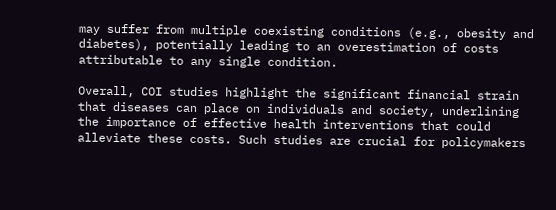may suffer from multiple coexisting conditions (e.g., obesity and diabetes), potentially leading to an overestimation of costs attributable to any single condition.

Overall, COI studies highlight the significant financial strain that diseases can place on individuals and society, underlining the importance of effective health interventions that could alleviate these costs. Such studies are crucial for policymakers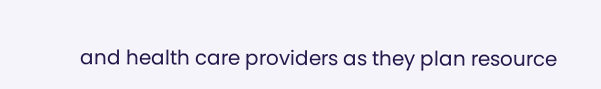and health care providers as they plan resource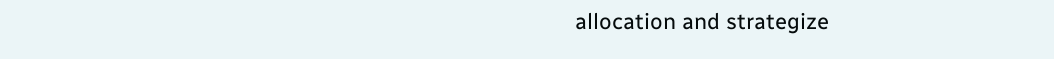allocation and strategize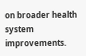on broader health system improvements.